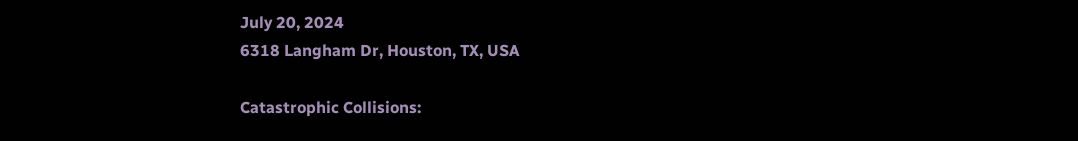July 20, 2024
6318 Langham Dr, Houston, TX, USA

Catastrophic Collisions: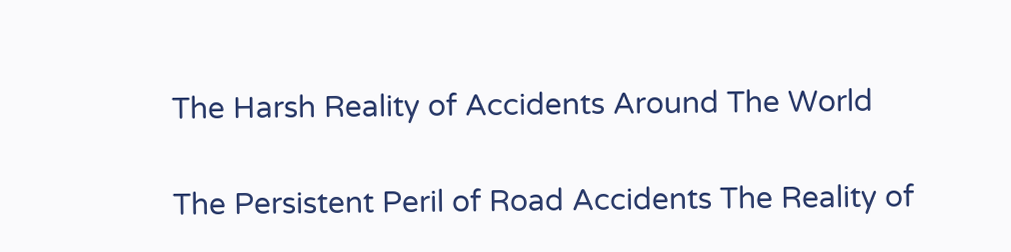The Harsh Reality of Accidents Around The World

The Persistent Peril of Road Accidents The Reality of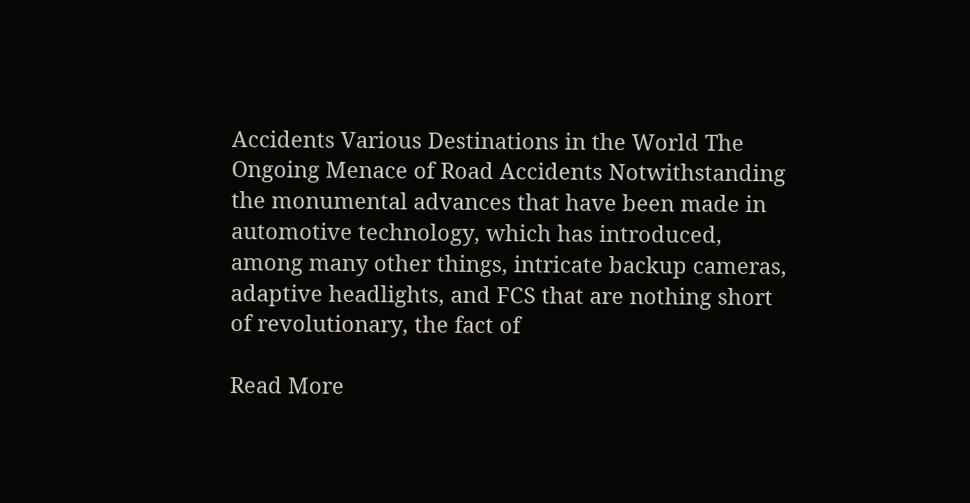Accidents Various Destinations in the World The Ongoing Menace of Road Accidents Notwithstanding the monumental advances that have been made in automotive technology, which has introduced, among many other things, intricate backup cameras, adaptive headlights, and FCS that are nothing short of revolutionary, the fact of

Read More